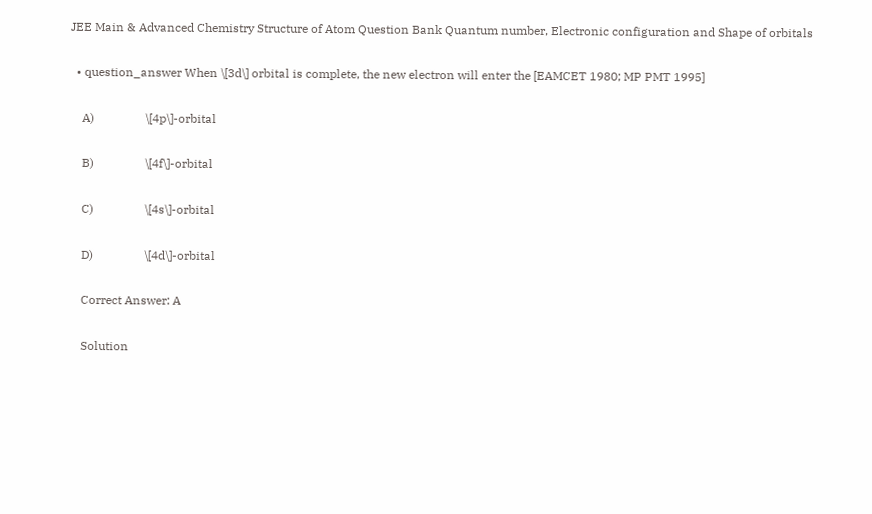JEE Main & Advanced Chemistry Structure of Atom Question Bank Quantum number, Electronic configuration and Shape of orbitals

  • question_answer When \[3d\] orbital is complete, the new electron will enter the [EAMCET 1980; MP PMT 1995]

    A)                 \[4p\]-orbital

    B)                 \[4f\]-orbital

    C)                 \[4s\]-orbital

    D)                 \[4d\]-orbital

    Correct Answer: A

    Solution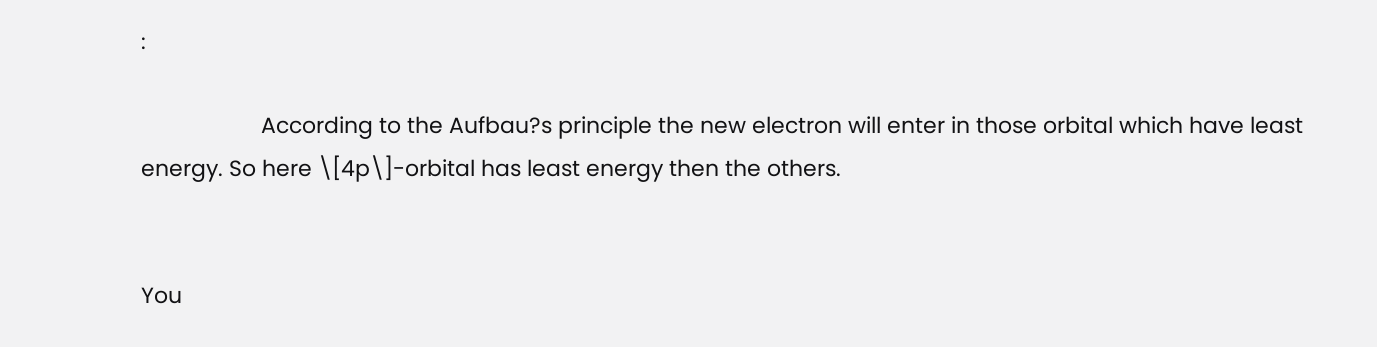:

                    According to the Aufbau?s principle the new electron will enter in those orbital which have least energy. So here \[4p\]-orbital has least energy then the others.


You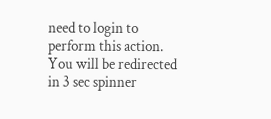need to login to perform this action.
You will be redirected in 3 sec spinner